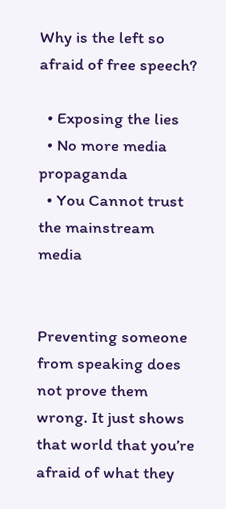Why is the left so afraid of free speech?

  • Exposing the lies
  • No more media propaganda
  • You Cannot trust the mainstream media


Preventing someone from speaking does not prove them wrong. It just shows that world that you’re afraid of what they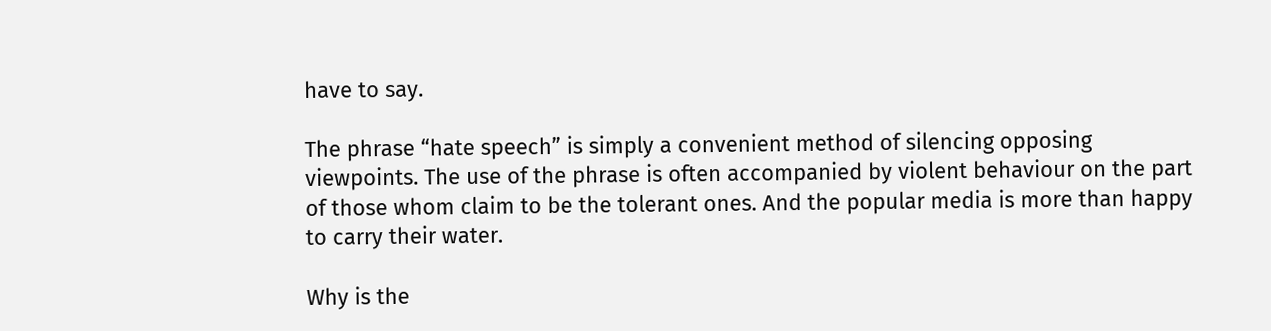have to say.

The phrase “hate speech” is simply a convenient method of silencing opposing viewpoints. The use of the phrase is often accompanied by violent behaviour on the part of those whom claim to be the tolerant ones. And the popular media is more than happy to carry their water.

Why is the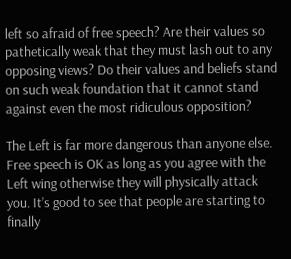left so afraid of free speech? Are their values so pathetically weak that they must lash out to any opposing views? Do their values and beliefs stand on such weak foundation that it cannot stand against even the most ridiculous opposition?

The Left is far more dangerous than anyone else. Free speech is OK as long as you agree with the Left wing otherwise they will physically attack you. It’s good to see that people are starting to finally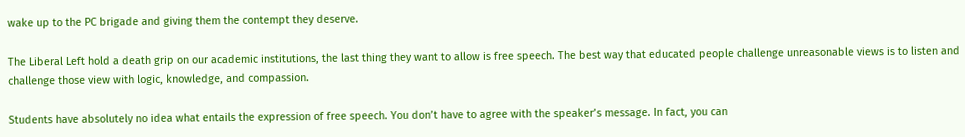wake up to the PC brigade and giving them the contempt they deserve.

The Liberal Left hold a death grip on our academic institutions, the last thing they want to allow is free speech. The best way that educated people challenge unreasonable views is to listen and challenge those view with logic, knowledge, and compassion.

Students have absolutely no idea what entails the expression of free speech. You don’t have to agree with the speaker’s message. In fact, you can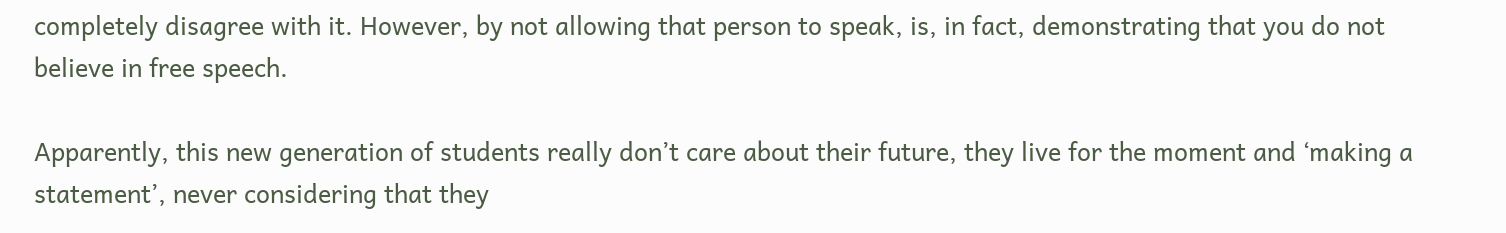completely disagree with it. However, by not allowing that person to speak, is, in fact, demonstrating that you do not believe in free speech.

Apparently, this new generation of students really don’t care about their future, they live for the moment and ‘making a statement’, never considering that they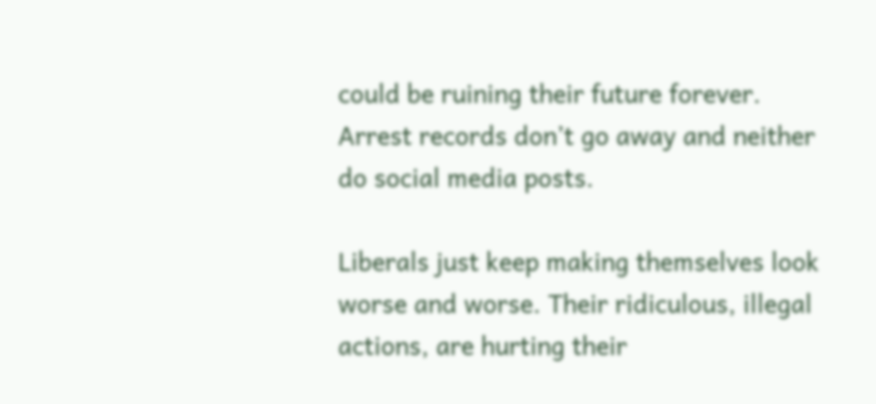could be ruining their future forever. Arrest records don’t go away and neither do social media posts.

Liberals just keep making themselves look worse and worse. Their ridiculous, illegal actions, are hurting their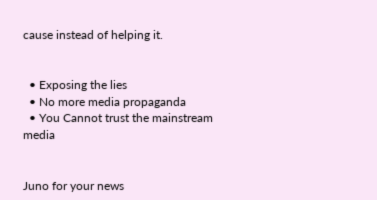cause instead of helping it.


  • Exposing the lies
  • No more media propaganda
  • You Cannot trust the mainstream media


Juno for your news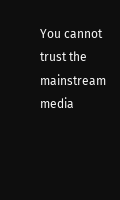You cannot trust the mainstream media